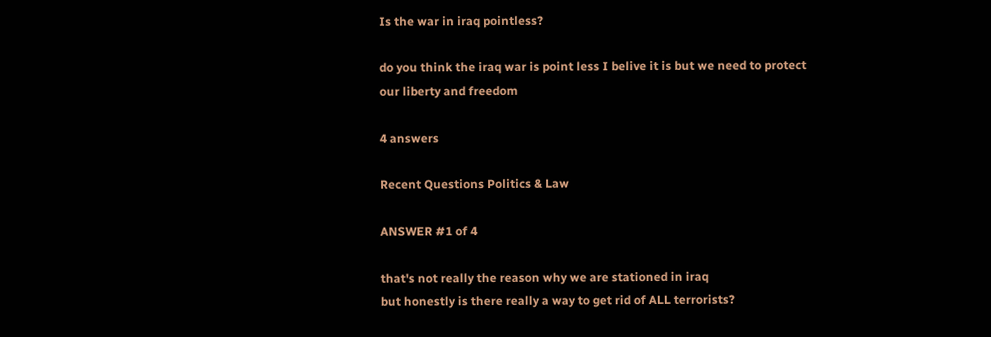Is the war in iraq pointless?

do you think the iraq war is point less I belive it is but we need to protect our liberty and freedom

4 answers

Recent Questions Politics & Law

ANSWER #1 of 4

that's not really the reason why we are stationed in iraq
but honestly is there really a way to get rid of ALL terrorists?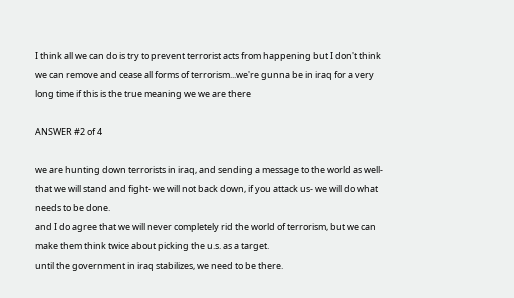I think all we can do is try to prevent terrorist acts from happening but I don't think we can remove and cease all forms of terrorism...we're gunna be in iraq for a very long time if this is the true meaning we we are there

ANSWER #2 of 4

we are hunting down terrorists in iraq, and sending a message to the world as well- that we will stand and fight- we will not back down, if you attack us- we will do what needs to be done.
and I do agree that we will never completely rid the world of terrorism, but we can make them think twice about picking the u.s. as a target.
until the government in iraq stabilizes, we need to be there.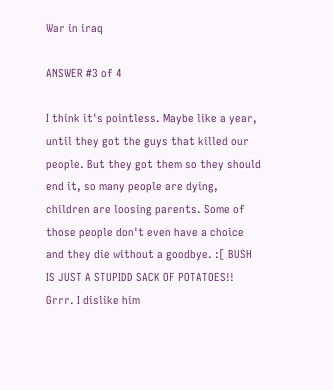War in iraq

ANSWER #3 of 4

I think it's pointless. Maybe like a year, until they got the guys that killed our people. But they got them so they should end it, so many people are dying, children are loosing parents. Some of those people don't even have a choice and they die without a goodbye. :[ BUSH IS JUST A STUPIDD SACK OF POTATOES!! Grrr. I dislike him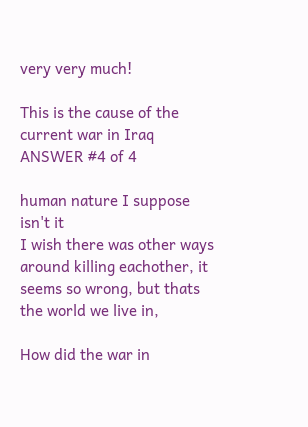very very much!

This is the cause of the current war in Iraq
ANSWER #4 of 4

human nature I suppose isn't it
I wish there was other ways around killing eachother, it seems so wrong, but thats the world we live in,

How did the war in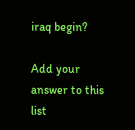iraq begin?

Add your answer to this list